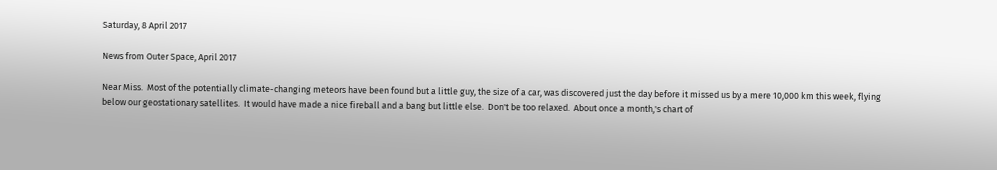Saturday, 8 April 2017

News from Outer Space, April 2017

Near Miss.  Most of the potentially climate-changing meteors have been found but a little guy, the size of a car, was discovered just the day before it missed us by a mere 10,000 km this week, flying below our geostationary satellites.  It would have made a nice fireball and a bang but little else.  Don't be too relaxed.  About once a month,'s chart of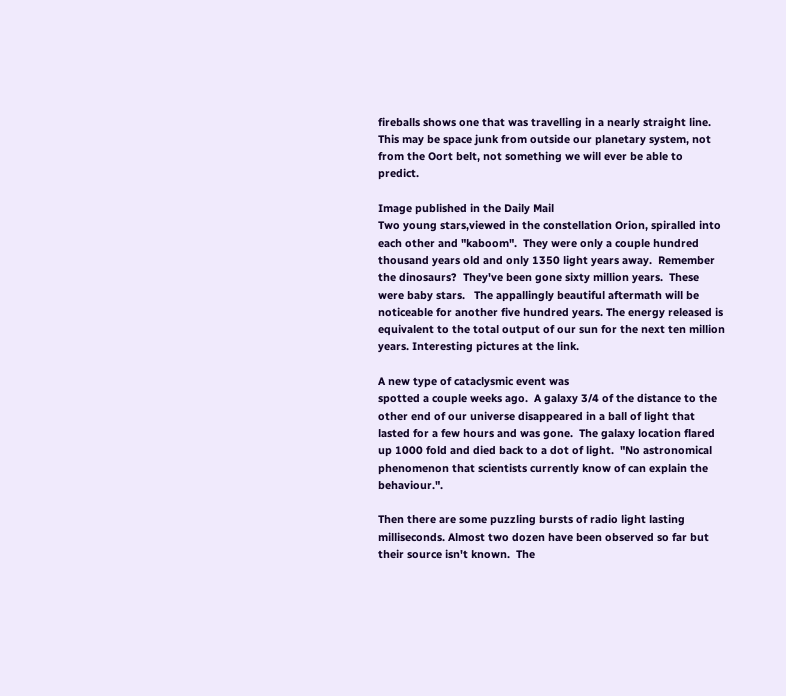fireballs shows one that was travelling in a nearly straight line.  This may be space junk from outside our planetary system, not from the Oort belt, not something we will ever be able to predict.

Image published in the Daily Mail
Two young stars,viewed in the constellation Orion, spiralled into each other and "kaboom".  They were only a couple hundred thousand years old and only 1350 light years away.  Remember the dinosaurs?  They've been gone sixty million years.  These were baby stars.   The appallingly beautiful aftermath will be noticeable for another five hundred years. The energy released is equivalent to the total output of our sun for the next ten million years. Interesting pictures at the link.

A new type of cataclysmic event was
spotted a couple weeks ago.  A galaxy 3/4 of the distance to the other end of our universe disappeared in a ball of light that lasted for a few hours and was gone.  The galaxy location flared up 1000 fold and died back to a dot of light.  "No astronomical phenomenon that scientists currently know of can explain the behaviour.".

Then there are some puzzling bursts of radio light lasting milliseconds. Almost two dozen have been observed so far but their source isn't known.  The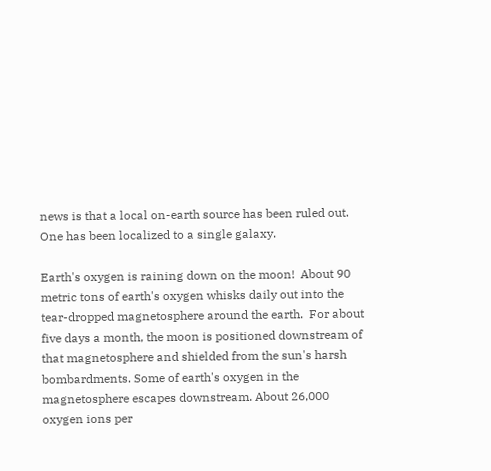news is that a local on-earth source has been ruled out.  One has been localized to a single galaxy.

Earth's oxygen is raining down on the moon!  About 90 metric tons of earth's oxygen whisks daily out into the tear-dropped magnetosphere around the earth.  For about five days a month, the moon is positioned downstream of that magnetosphere and shielded from the sun's harsh bombardments. Some of earth's oxygen in the magnetosphere escapes downstream. About 26,000 oxygen ions per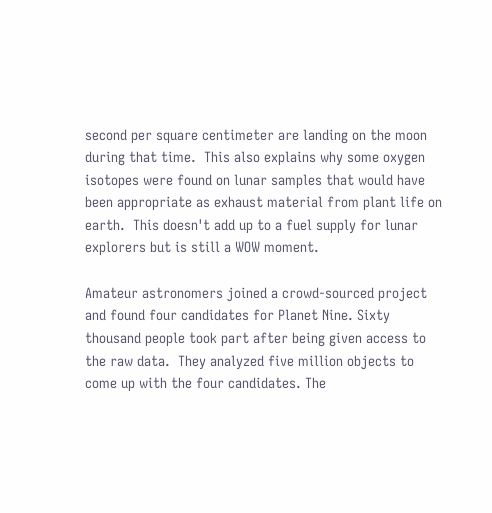second per square centimeter are landing on the moon during that time.  This also explains why some oxygen isotopes were found on lunar samples that would have been appropriate as exhaust material from plant life on earth.  This doesn't add up to a fuel supply for lunar explorers but is still a WOW moment.

Amateur astronomers joined a crowd-sourced project and found four candidates for Planet Nine. Sixty thousand people took part after being given access to the raw data.  They analyzed five million objects to come up with the four candidates. The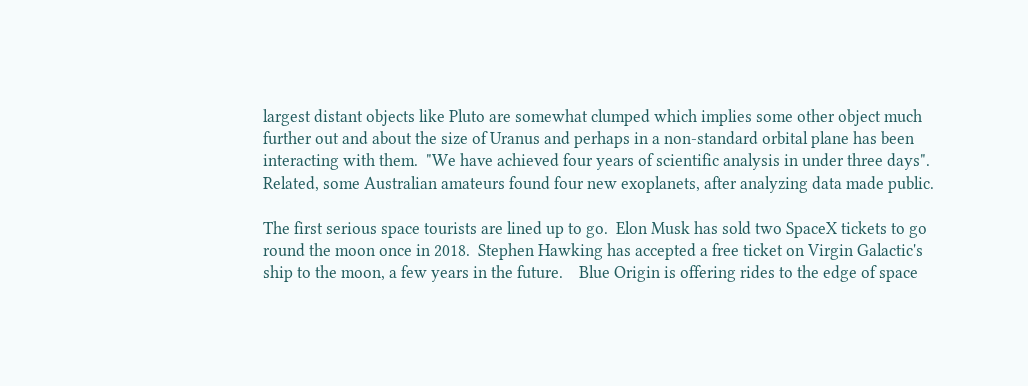largest distant objects like Pluto are somewhat clumped which implies some other object much further out and about the size of Uranus and perhaps in a non-standard orbital plane has been interacting with them.  "We have achieved four years of scientific analysis in under three days".
Related, some Australian amateurs found four new exoplanets, after analyzing data made public.

The first serious space tourists are lined up to go.  Elon Musk has sold two SpaceX tickets to go round the moon once in 2018.  Stephen Hawking has accepted a free ticket on Virgin Galactic's ship to the moon, a few years in the future.    Blue Origin is offering rides to the edge of space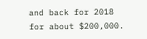and back for 2018 for about $200,000.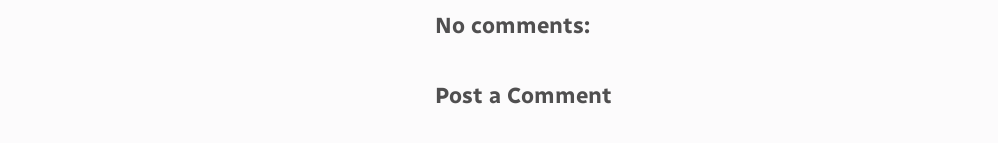No comments:

Post a Comment